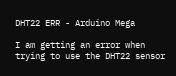DHT22 ERR - Arduino Mega

I am getting an error when trying to use the DHT22 sensor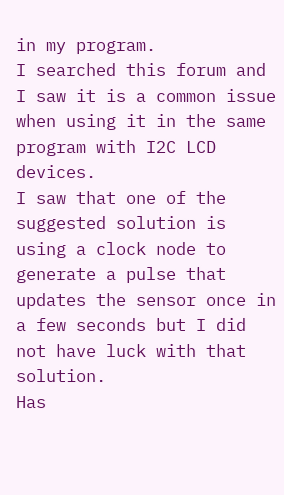in my program.
I searched this forum and I saw it is a common issue when using it in the same program with I2C LCD devices.
I saw that one of the suggested solution is using a clock node to generate a pulse that updates the sensor once in a few seconds but I did not have luck with that solution.
Has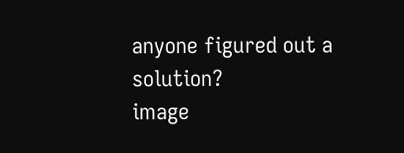anyone figured out a solution?
image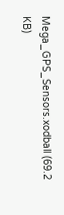Mega_GPS_Sensors.xodball (69.2 KB)